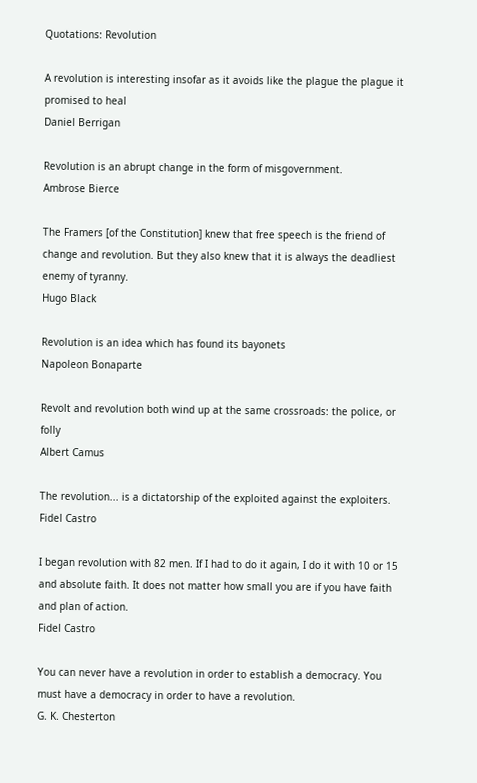Quotations: Revolution

A revolution is interesting insofar as it avoids like the plague the plague it promised to heal
Daniel Berrigan

Revolution is an abrupt change in the form of misgovernment.
Ambrose Bierce

The Framers [of the Constitution] knew that free speech is the friend of change and revolution. But they also knew that it is always the deadliest enemy of tyranny.
Hugo Black

Revolution is an idea which has found its bayonets
Napoleon Bonaparte

Revolt and revolution both wind up at the same crossroads: the police, or folly
Albert Camus

The revolution... is a dictatorship of the exploited against the exploiters.
Fidel Castro

I began revolution with 82 men. If I had to do it again, I do it with 10 or 15 and absolute faith. It does not matter how small you are if you have faith and plan of action.
Fidel Castro

You can never have a revolution in order to establish a democracy. You must have a democracy in order to have a revolution.
G. K. Chesterton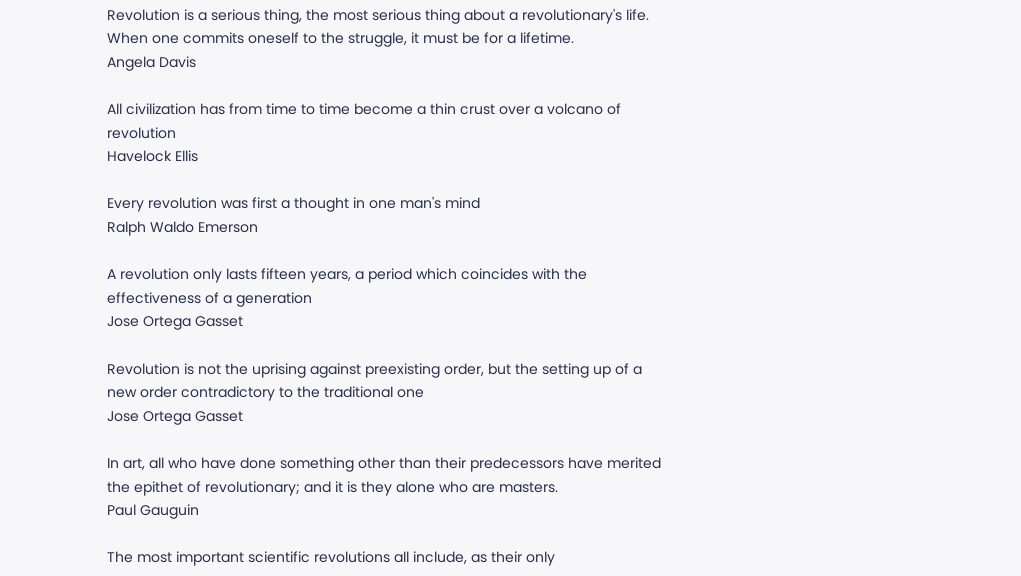Revolution is a serious thing, the most serious thing about a revolutionary's life. When one commits oneself to the struggle, it must be for a lifetime.
Angela Davis

All civilization has from time to time become a thin crust over a volcano of revolution
Havelock Ellis

Every revolution was first a thought in one man's mind
Ralph Waldo Emerson

A revolution only lasts fifteen years, a period which coincides with the effectiveness of a generation
Jose Ortega Gasset

Revolution is not the uprising against preexisting order, but the setting up of a new order contradictory to the traditional one
Jose Ortega Gasset

In art, all who have done something other than their predecessors have merited the epithet of revolutionary; and it is they alone who are masters.
Paul Gauguin

The most important scientific revolutions all include, as their only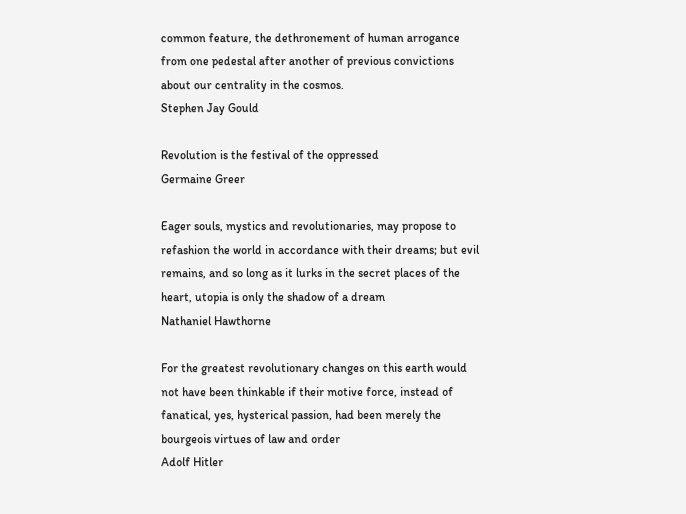common feature, the dethronement of human arrogance from one pedestal after another of previous convictions about our centrality in the cosmos.
Stephen Jay Gould

Revolution is the festival of the oppressed
Germaine Greer

Eager souls, mystics and revolutionaries, may propose to refashion the world in accordance with their dreams; but evil remains, and so long as it lurks in the secret places of the heart, utopia is only the shadow of a dream
Nathaniel Hawthorne

For the greatest revolutionary changes on this earth would not have been thinkable if their motive force, instead of fanatical, yes, hysterical passion, had been merely the bourgeois virtues of law and order
Adolf Hitler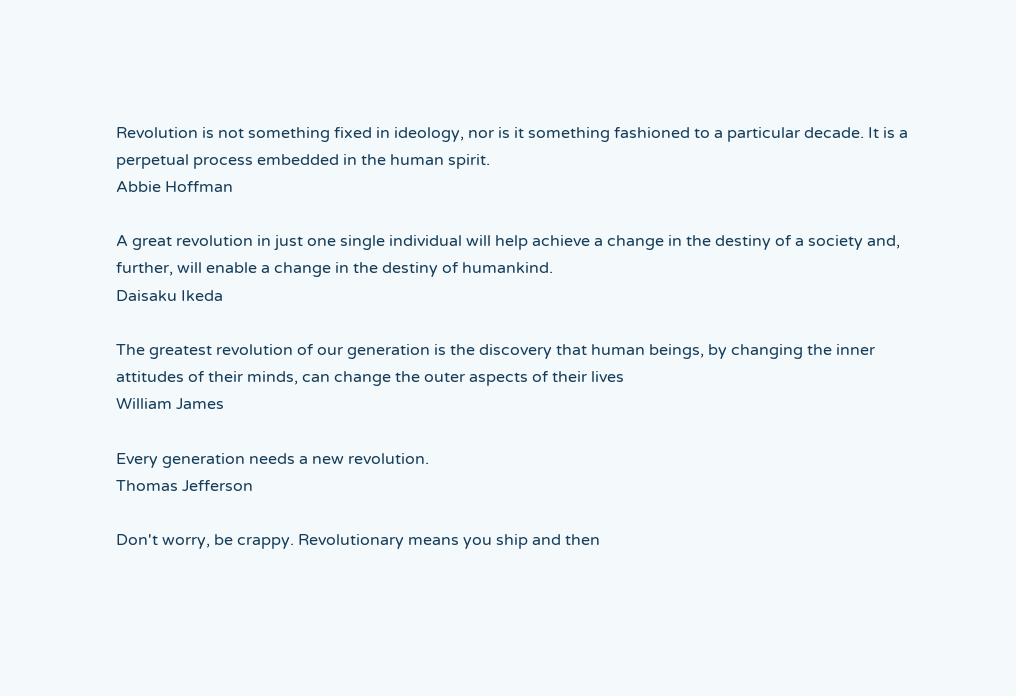Revolution is not something fixed in ideology, nor is it something fashioned to a particular decade. It is a perpetual process embedded in the human spirit.
Abbie Hoffman

A great revolution in just one single individual will help achieve a change in the destiny of a society and, further, will enable a change in the destiny of humankind.
Daisaku Ikeda

The greatest revolution of our generation is the discovery that human beings, by changing the inner attitudes of their minds, can change the outer aspects of their lives
William James

Every generation needs a new revolution.
Thomas Jefferson

Don't worry, be crappy. Revolutionary means you ship and then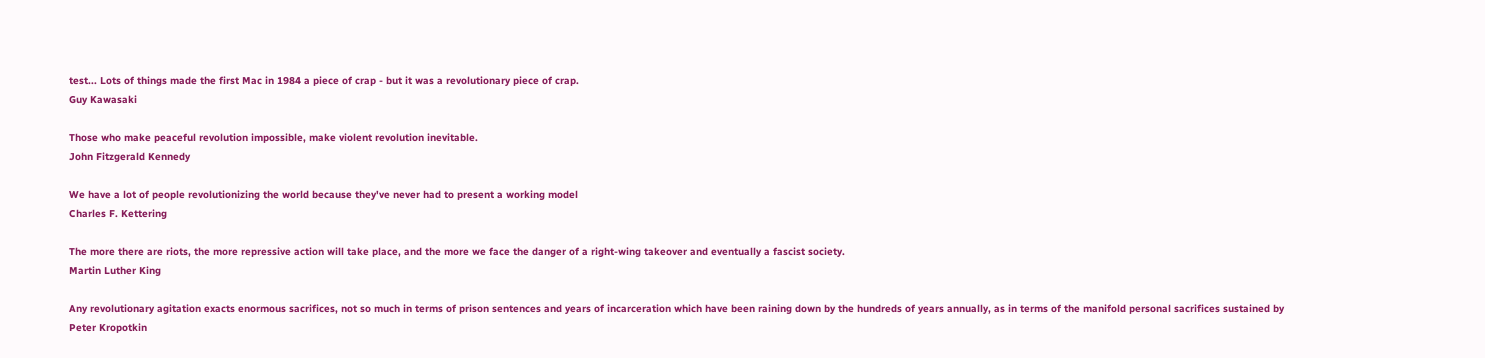test... Lots of things made the first Mac in 1984 a piece of crap - but it was a revolutionary piece of crap.
Guy Kawasaki

Those who make peaceful revolution impossible, make violent revolution inevitable.
John Fitzgerald Kennedy

We have a lot of people revolutionizing the world because they've never had to present a working model
Charles F. Kettering

The more there are riots, the more repressive action will take place, and the more we face the danger of a right-wing takeover and eventually a fascist society.
Martin Luther King

Any revolutionary agitation exacts enormous sacrifices, not so much in terms of prison sentences and years of incarceration which have been raining down by the hundreds of years annually, as in terms of the manifold personal sacrifices sustained by
Peter Kropotkin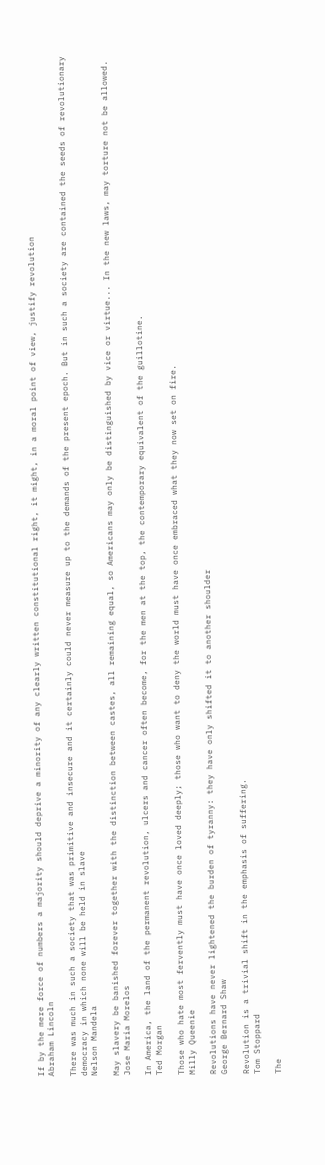If by the mere force of numbers a majority should deprive a minority of any clearly written constitutional right, it might, in a moral point of view, justify revolution
Abraham Lincoln

There was much in such a society that was primitive and insecure and it certainly could never measure up to the demands of the present epoch. But in such a society are contained the seeds of revolutionary democracy in which none will be held in slave
Nelson Mandela

May slavery be banished forever together with the distinction between castes, all remaining equal, so Americans may only be distinguished by vice or virtue... In the new laws, may torture not be allowed.
Jose Maria Morelos

In America, the land of the permanent revolution, ulcers and cancer often become, for the men at the top, the contemporary equivalent of the guillotine.
Ted Morgan

Those who hate most fervently must have once loved deeply; those who want to deny the world must have once embraced what they now set on fire.
Milly Queenie

Revolutions have never lightened the burden of tyranny: they have only shifted it to another shoulder
George Bernard Shaw

Revolution is a trivial shift in the emphasis of suffering.
Tom Stoppard

The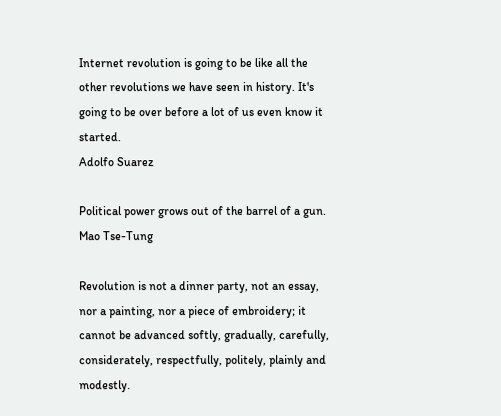Internet revolution is going to be like all the other revolutions we have seen in history. It's going to be over before a lot of us even know it started.
Adolfo Suarez

Political power grows out of the barrel of a gun.
Mao Tse-Tung

Revolution is not a dinner party, not an essay, nor a painting, nor a piece of embroidery; it cannot be advanced softly, gradually, carefully, considerately, respectfully, politely, plainly and modestly.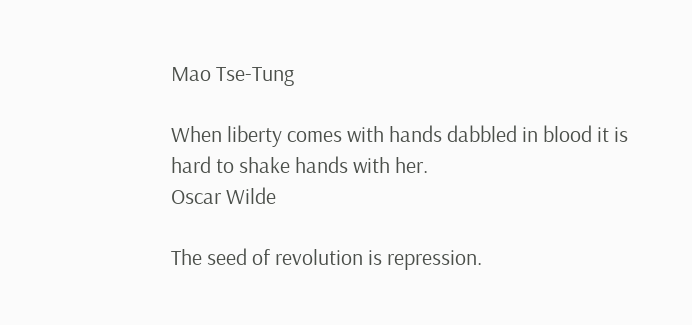Mao Tse-Tung

When liberty comes with hands dabbled in blood it is hard to shake hands with her.
Oscar Wilde

The seed of revolution is repression.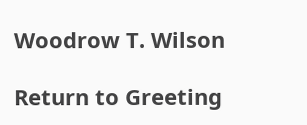Woodrow T. Wilson

Return to Greeting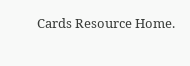Cards Resource Home.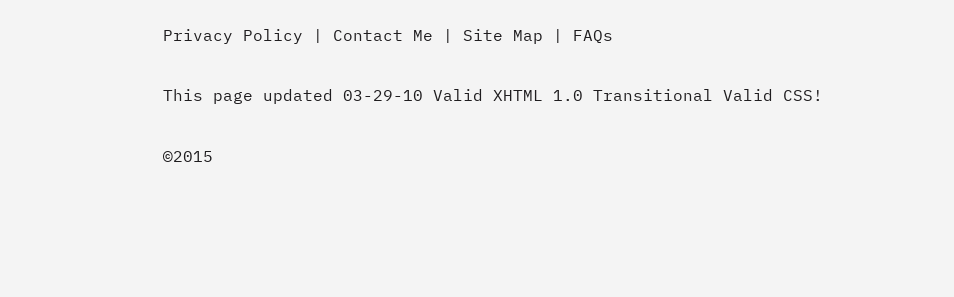Privacy Policy | Contact Me | Site Map | FAQs

This page updated 03-29-10 Valid XHTML 1.0 Transitional Valid CSS!

©2015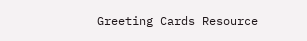Greeting Cards Resource